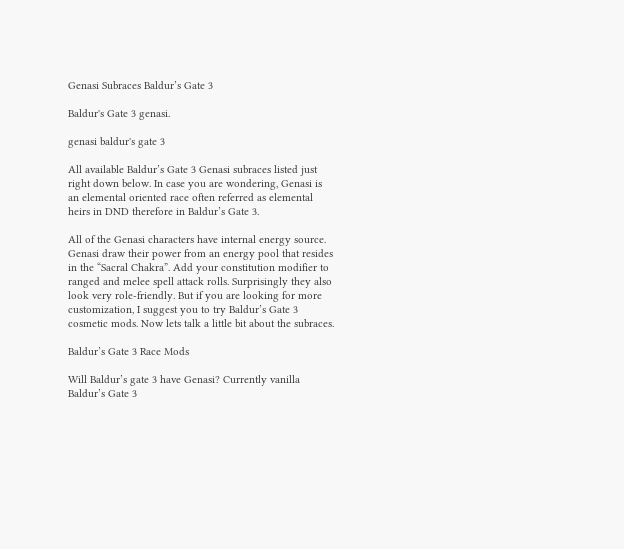Genasi Subraces Baldur’s Gate 3

Baldur's Gate 3 genasi.

genasi baldur's gate 3

All available Baldur’s Gate 3 Genasi subraces listed just right down below. In case you are wondering, Genasi is an elemental oriented race often referred as elemental heirs in DND therefore in Baldur’s Gate 3.

All of the Genasi characters have internal energy source. Genasi draw their power from an energy pool that resides in the “Sacral Chakra”. Add your constitution modifier to ranged and melee spell attack rolls. Surprisingly they also look very role-friendly. But if you are looking for more customization, I suggest you to try Baldur’s Gate 3 cosmetic mods. Now lets talk a little bit about the subraces.

Baldur’s Gate 3 Race Mods

Will Baldur’s gate 3 have Genasi? Currently vanilla Baldur’s Gate 3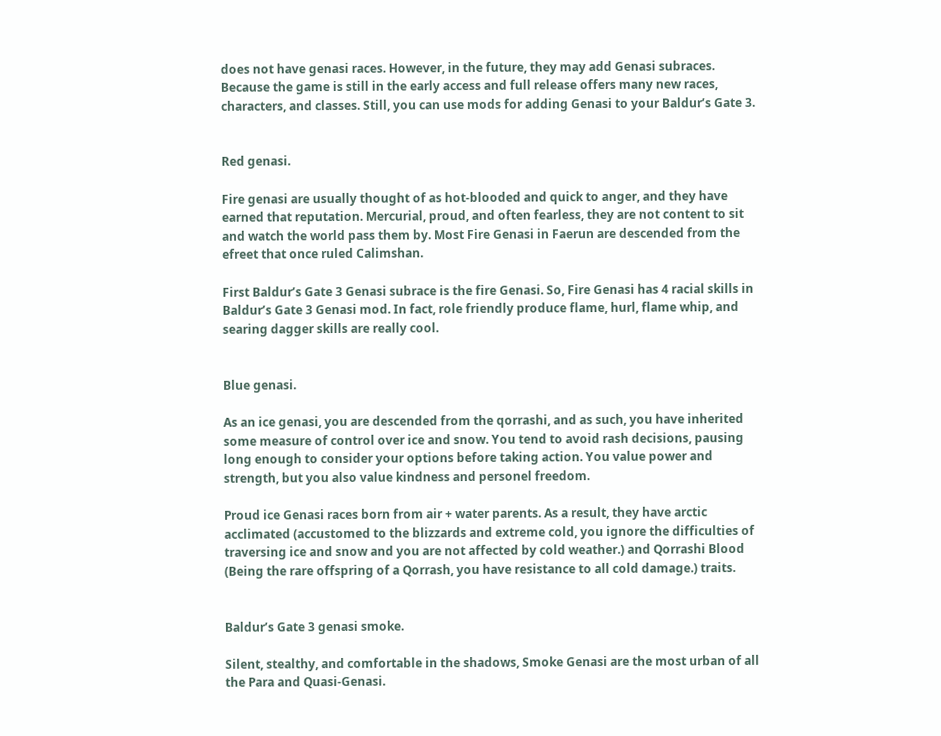does not have genasi races. However, in the future, they may add Genasi subraces. Because the game is still in the early access and full release offers many new races, characters, and classes. Still, you can use mods for adding Genasi to your Baldur’s Gate 3.


Red genasi.

Fire genasi are usually thought of as hot-blooded and quick to anger, and they have earned that reputation. Mercurial, proud, and often fearless, they are not content to sit and watch the world pass them by. Most Fire Genasi in Faerun are descended from the efreet that once ruled Calimshan.

First Baldur’s Gate 3 Genasi subrace is the fire Genasi. So, Fire Genasi has 4 racial skills in Baldur’s Gate 3 Genasi mod. In fact, role friendly produce flame, hurl, flame whip, and searing dagger skills are really cool.


Blue genasi.

As an ice genasi, you are descended from the qorrashi, and as such, you have inherited some measure of control over ice and snow. You tend to avoid rash decisions, pausing long enough to consider your options before taking action. You value power and strength, but you also value kindness and personel freedom.

Proud ice Genasi races born from air + water parents. As a result, they have arctic acclimated (accustomed to the blizzards and extreme cold, you ignore the difficulties of traversing ice and snow and you are not affected by cold weather.) and Qorrashi Blood (Being the rare offspring of a Qorrash, you have resistance to all cold damage.) traits.


Baldur’s Gate 3 genasi smoke.

Silent, stealthy, and comfortable in the shadows, Smoke Genasi are the most urban of all the Para and Quasi-Genasi.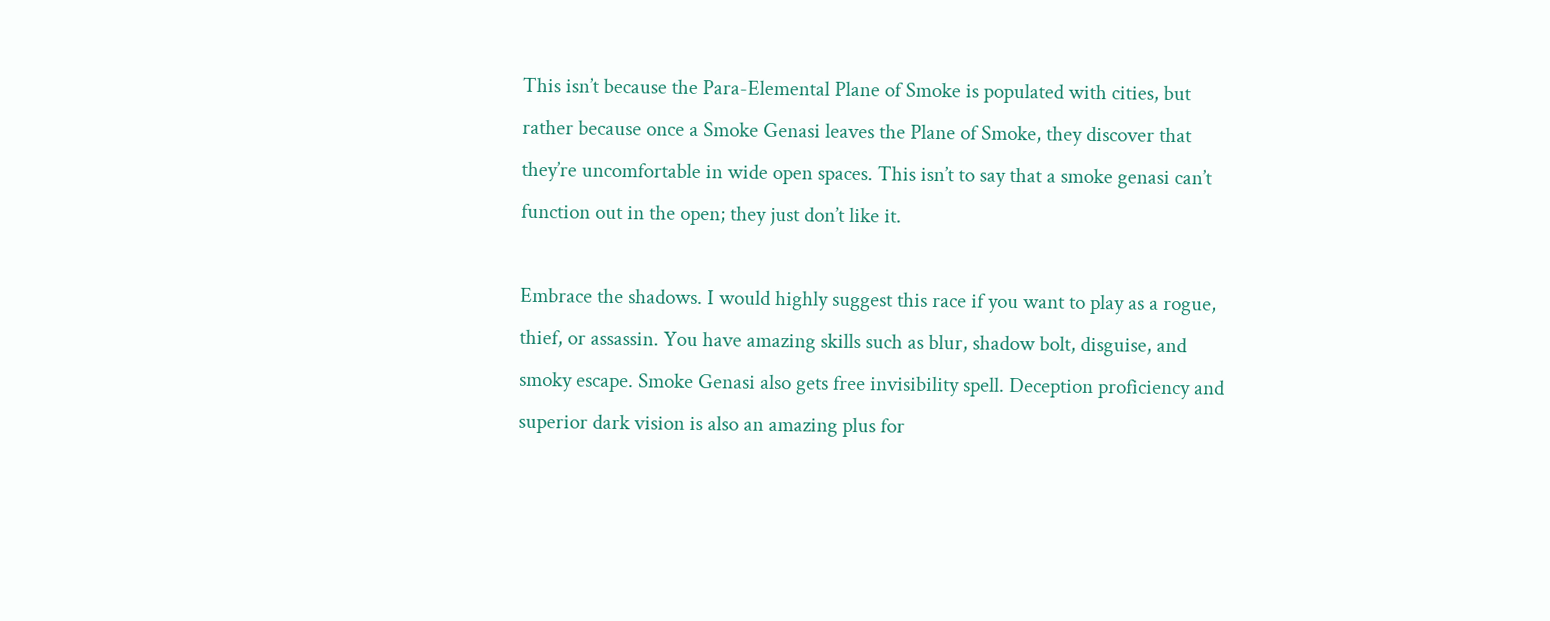This isn’t because the Para-Elemental Plane of Smoke is populated with cities, but rather because once a Smoke Genasi leaves the Plane of Smoke, they discover that they’re uncomfortable in wide open spaces. This isn’t to say that a smoke genasi can’t function out in the open; they just don’t like it.

Embrace the shadows. I would highly suggest this race if you want to play as a rogue, thief, or assassin. You have amazing skills such as blur, shadow bolt, disguise, and smoky escape. Smoke Genasi also gets free invisibility spell. Deception proficiency and superior dark vision is also an amazing plus for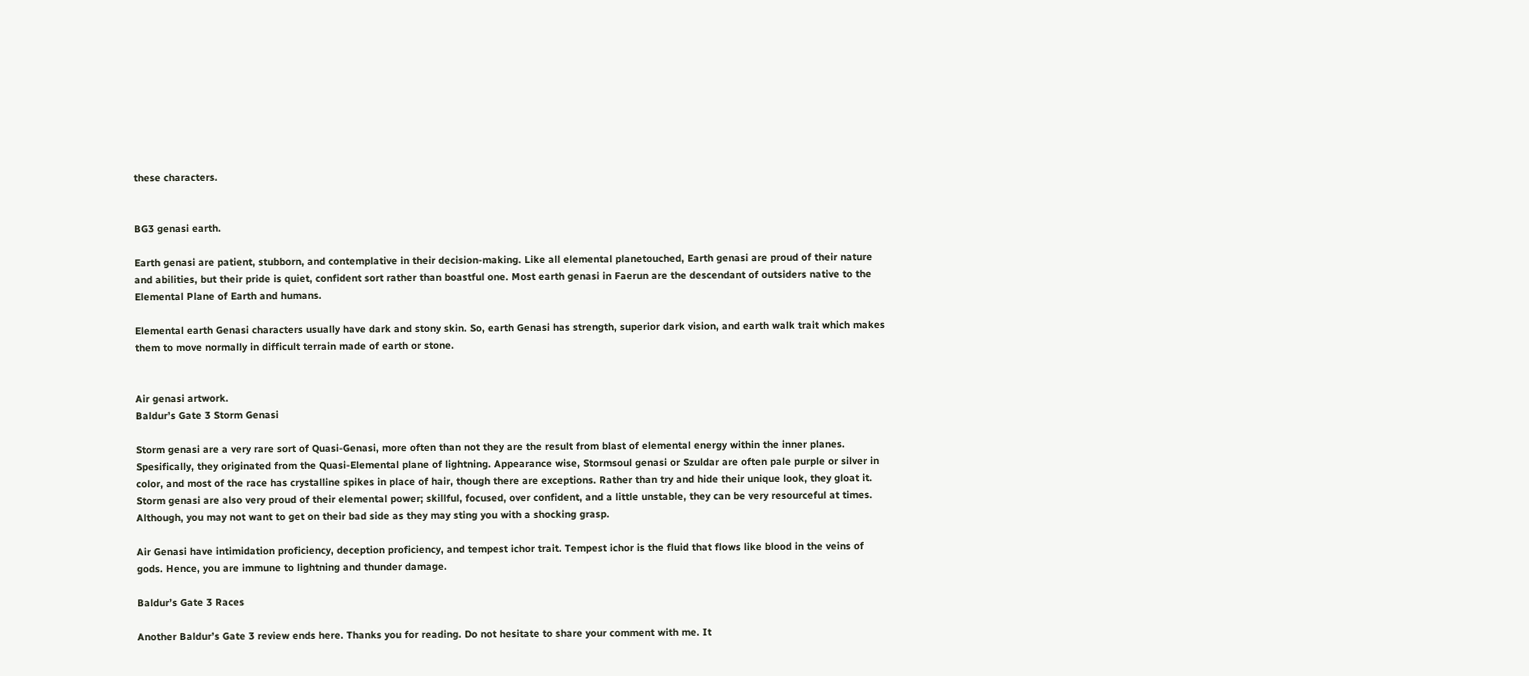these characters.


BG3 genasi earth.

Earth genasi are patient, stubborn, and contemplative in their decision-making. Like all elemental planetouched, Earth genasi are proud of their nature and abilities, but their pride is quiet, confident sort rather than boastful one. Most earth genasi in Faerun are the descendant of outsiders native to the Elemental Plane of Earth and humans.

Elemental earth Genasi characters usually have dark and stony skin. So, earth Genasi has strength, superior dark vision, and earth walk trait which makes them to move normally in difficult terrain made of earth or stone.


Air genasi artwork.
Baldur’s Gate 3 Storm Genasi

Storm genasi are a very rare sort of Quasi-Genasi, more often than not they are the result from blast of elemental energy within the inner planes. Spesifically, they originated from the Quasi-Elemental plane of lightning. Appearance wise, Stormsoul genasi or Szuldar are often pale purple or silver in color, and most of the race has crystalline spikes in place of hair, though there are exceptions. Rather than try and hide their unique look, they gloat it. Storm genasi are also very proud of their elemental power; skillful, focused, over confident, and a little unstable, they can be very resourceful at times. Although, you may not want to get on their bad side as they may sting you with a shocking grasp.

Air Genasi have intimidation proficiency, deception proficiency, and tempest ichor trait. Tempest ichor is the fluid that flows like blood in the veins of gods. Hence, you are immune to lightning and thunder damage.

Baldur’s Gate 3 Races

Another Baldur’s Gate 3 review ends here. Thanks you for reading. Do not hesitate to share your comment with me. It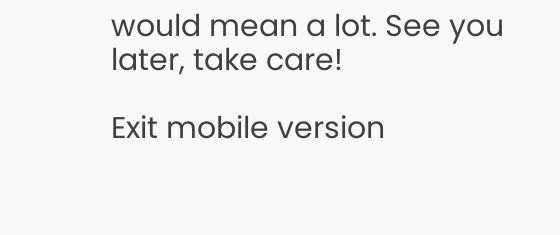would mean a lot. See you later, take care!

Exit mobile version